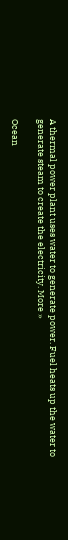A thermal power plant uses water to generate power. Fuel heats up the water to generate steam to create the electricity. More »

Ocean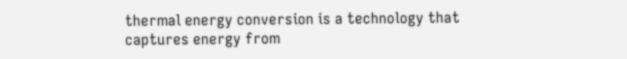thermal energy conversion is a technology that captures energy from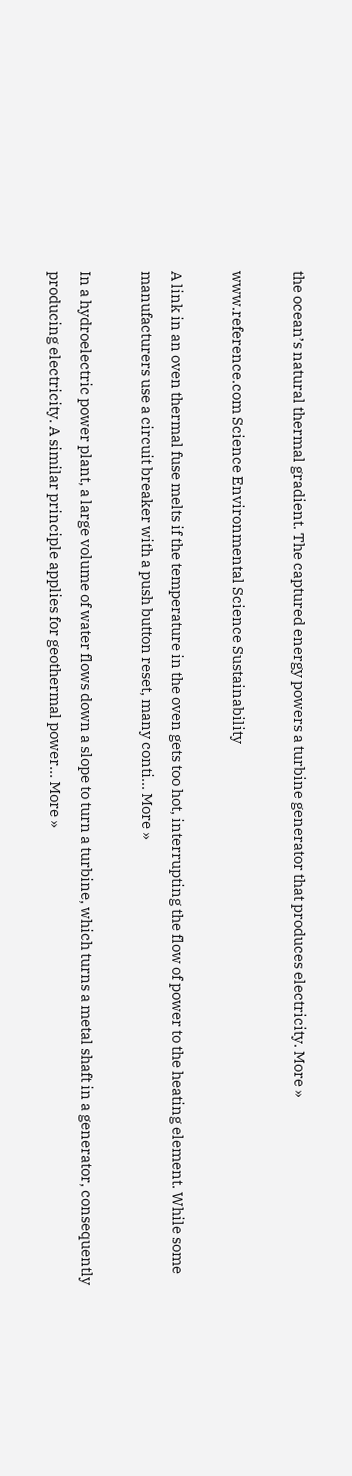the ocean’s natural thermal gradient. The captured energy powers a turbine generator that produces electricity. More »

www.reference.com Science Environmental Science Sustainability

A link in an oven thermal fuse melts if the temperature in the oven gets too hot, interrupting the flow of power to the heating element. While some manufacturers use a circuit breaker with a push button reset, many conti... More »

In a hydroelectric power plant, a large volume of water flows down a slope to turn a turbine, which turns a metal shaft in a generator, consequently producing electricity. A similar principle applies for geothermal power... More »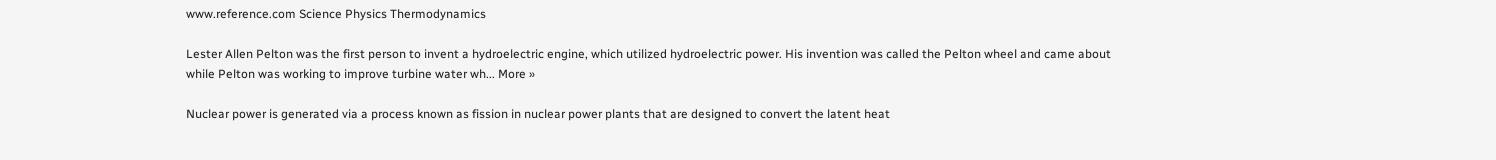www.reference.com Science Physics Thermodynamics

Lester Allen Pelton was the first person to invent a hydroelectric engine, which utilized hydroelectric power. His invention was called the Pelton wheel and came about while Pelton was working to improve turbine water wh... More »

Nuclear power is generated via a process known as fission in nuclear power plants that are designed to convert the latent heat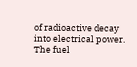of radioactive decay into electrical power. The fuel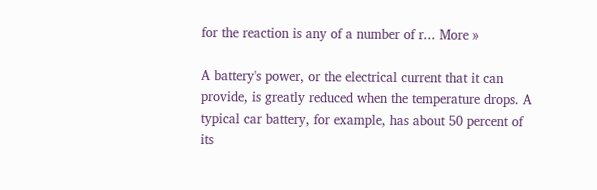for the reaction is any of a number of r... More »

A battery's power, or the electrical current that it can provide, is greatly reduced when the temperature drops. A typical car battery, for example, has about 50 percent of its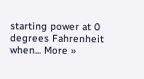starting power at 0 degrees Fahrenheit when... More »